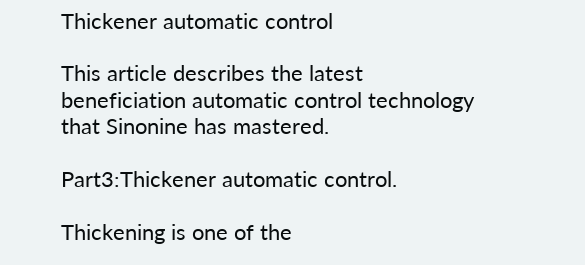Thickener automatic control

This article describes the latest beneficiation automatic control technology that Sinonine has mastered.

Part3:Thickener automatic control.

Thickening is one of the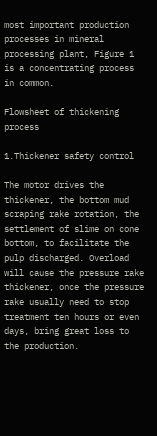most important production processes in mineral processing plant, Figure 1 is a concentrating process in common.

Flowsheet of thickening process

1.Thickener safety control

The motor drives the thickener, the bottom mud scraping rake rotation, the settlement of slime on cone bottom, to facilitate the pulp discharged. Overload will cause the pressure rake thickener, once the pressure rake usually need to stop treatment ten hours or even days, bring great loss to the production.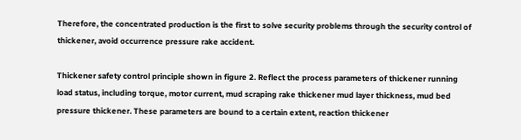Therefore, the concentrated production is the first to solve security problems through the security control of thickener, avoid occurrence pressure rake accident.

Thickener safety control principle shown in figure 2. Reflect the process parameters of thickener running load status, including torque, motor current, mud scraping rake thickener mud layer thickness, mud bed pressure thickener. These parameters are bound to a certain extent, reaction thickener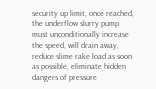security up limit, once reached, the underflow slurry pump must unconditionally increase the speed, will drain away, reduce slime rake load as soon as possible, eliminate hidden dangers of pressure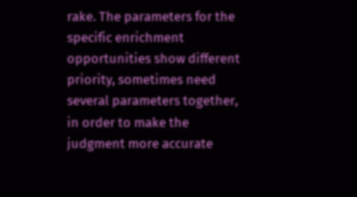rake. The parameters for the specific enrichment opportunities show different priority, sometimes need several parameters together, in order to make the judgment more accurate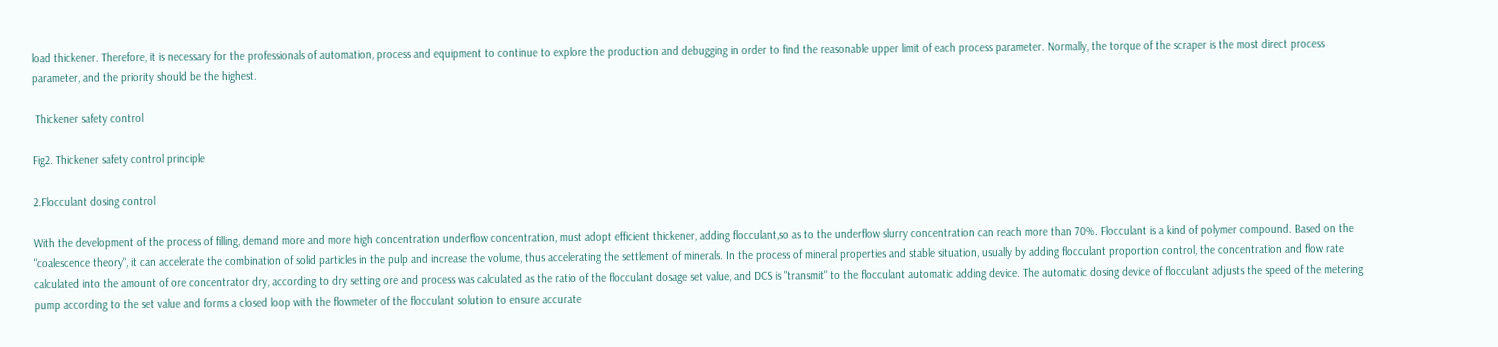load thickener. Therefore, it is necessary for the professionals of automation, process and equipment to continue to explore the production and debugging in order to find the reasonable upper limit of each process parameter. Normally, the torque of the scraper is the most direct process parameter, and the priority should be the highest.

 Thickener safety control

Fig2. Thickener safety control principle

2.Flocculant dosing control

With the development of the process of filling, demand more and more high concentration underflow concentration, must adopt efficient thickener, adding flocculant,so as to the underflow slurry concentration can reach more than 70%. Flocculant is a kind of polymer compound. Based on the "coalescence theory", it can accelerate the combination of solid particles in the pulp and increase the volume, thus accelerating the settlement of minerals. In the process of mineral properties and stable situation, usually by adding flocculant proportion control, the concentration and flow rate calculated into the amount of ore concentrator dry, according to dry setting ore and process was calculated as the ratio of the flocculant dosage set value, and DCS is "transmit" to the flocculant automatic adding device. The automatic dosing device of flocculant adjusts the speed of the metering pump according to the set value and forms a closed loop with the flowmeter of the flocculant solution to ensure accurate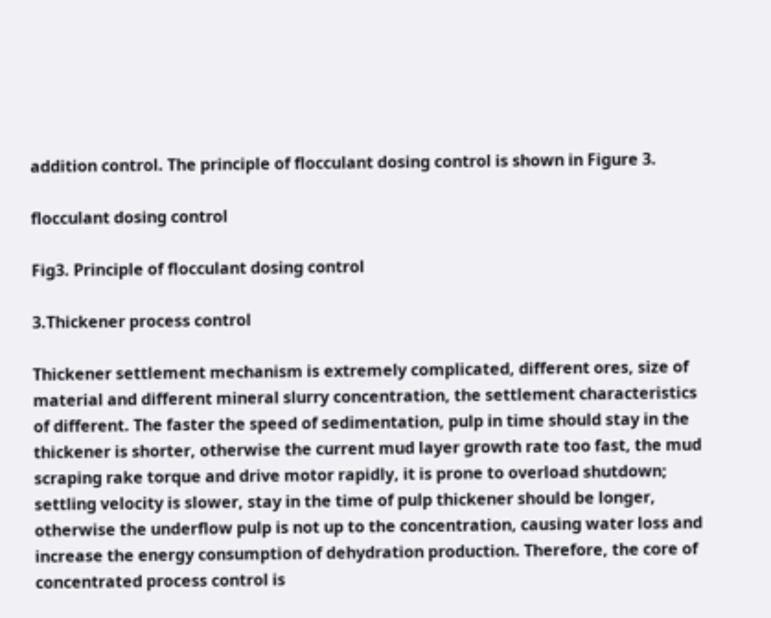addition control. The principle of flocculant dosing control is shown in Figure 3.

flocculant dosing control

Fig3. Principle of flocculant dosing control

3.Thickener process control

Thickener settlement mechanism is extremely complicated, different ores, size of material and different mineral slurry concentration, the settlement characteristics of different. The faster the speed of sedimentation, pulp in time should stay in the thickener is shorter, otherwise the current mud layer growth rate too fast, the mud scraping rake torque and drive motor rapidly, it is prone to overload shutdown; settling velocity is slower, stay in the time of pulp thickener should be longer, otherwise the underflow pulp is not up to the concentration, causing water loss and increase the energy consumption of dehydration production. Therefore, the core of concentrated process control is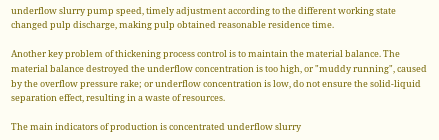underflow slurry pump speed, timely adjustment according to the different working state changed pulp discharge, making pulp obtained reasonable residence time.

Another key problem of thickening process control is to maintain the material balance. The material balance destroyed the underflow concentration is too high, or "muddy running", caused by the overflow pressure rake; or underflow concentration is low, do not ensure the solid-liquid separation effect, resulting in a waste of resources.

The main indicators of production is concentrated underflow slurry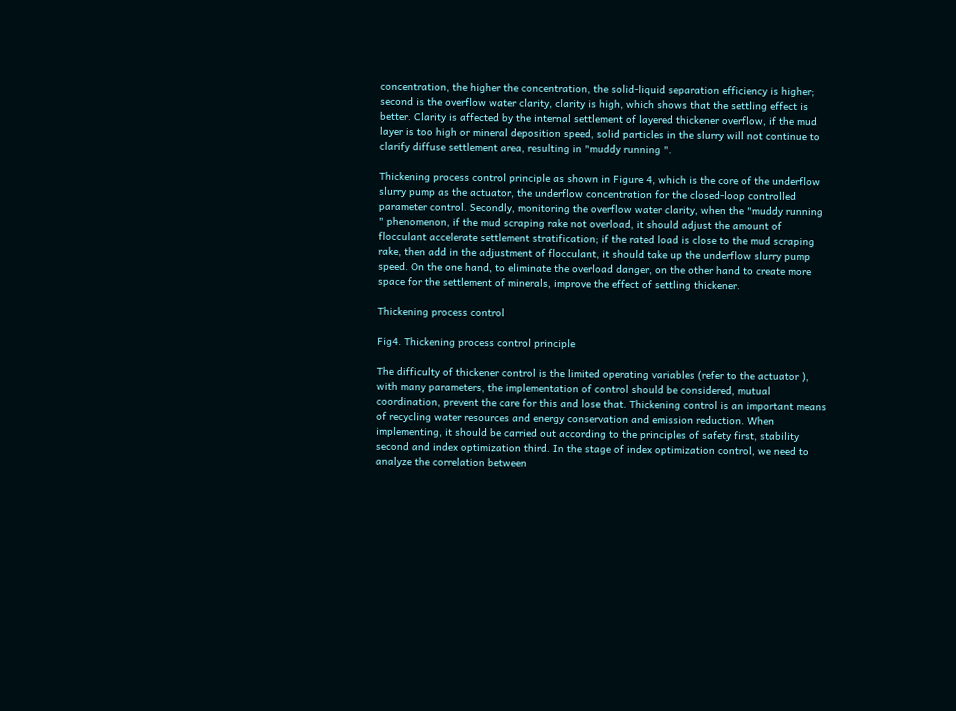concentration, the higher the concentration, the solid-liquid separation efficiency is higher; second is the overflow water clarity, clarity is high, which shows that the settling effect is better. Clarity is affected by the internal settlement of layered thickener overflow, if the mud layer is too high or mineral deposition speed, solid particles in the slurry will not continue to clarify diffuse settlement area, resulting in "muddy running ".

Thickening process control principle as shown in Figure 4, which is the core of the underflow slurry pump as the actuator, the underflow concentration for the closed-loop controlled parameter control. Secondly, monitoring the overflow water clarity, when the "muddy running " phenomenon, if the mud scraping rake not overload, it should adjust the amount of flocculant accelerate settlement stratification; if the rated load is close to the mud scraping rake, then add in the adjustment of flocculant, it should take up the underflow slurry pump speed. On the one hand, to eliminate the overload danger, on the other hand to create more space for the settlement of minerals, improve the effect of settling thickener.

Thickening process control

Fig4. Thickening process control principle

The difficulty of thickener control is the limited operating variables (refer to the actuator ), with many parameters, the implementation of control should be considered, mutual coordination, prevent the care for this and lose that. Thickening control is an important means of recycling water resources and energy conservation and emission reduction. When implementing, it should be carried out according to the principles of safety first, stability second and index optimization third. In the stage of index optimization control, we need to analyze the correlation between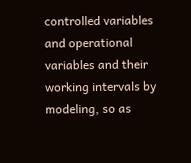controlled variables and operational variables and their working intervals by modeling, so as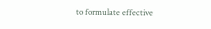to formulate effective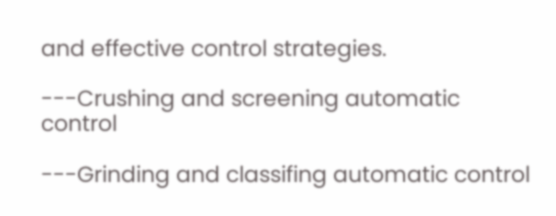and effective control strategies.

---Crushing and screening automatic control

---Grinding and classifing automatic control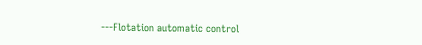---Flotation automatic control